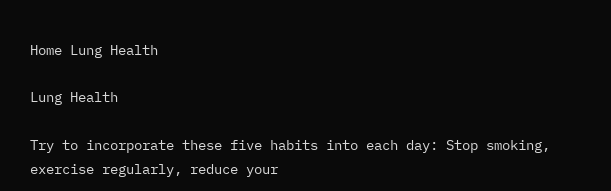Home Lung Health

Lung Health

Try to incorporate these five habits into each day: Stop smoking, exercise regularly, reduce your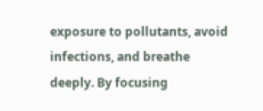exposure to pollutants, avoid infections, and breathe deeply. By focusing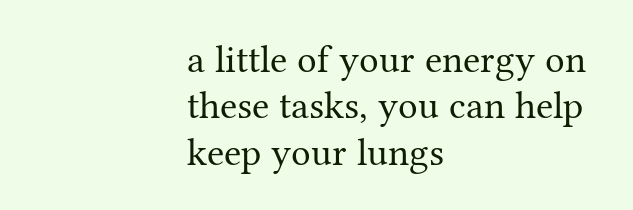a little of your energy on these tasks, you can help keep your lungs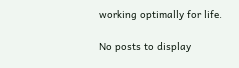working optimally for life.

No posts to display